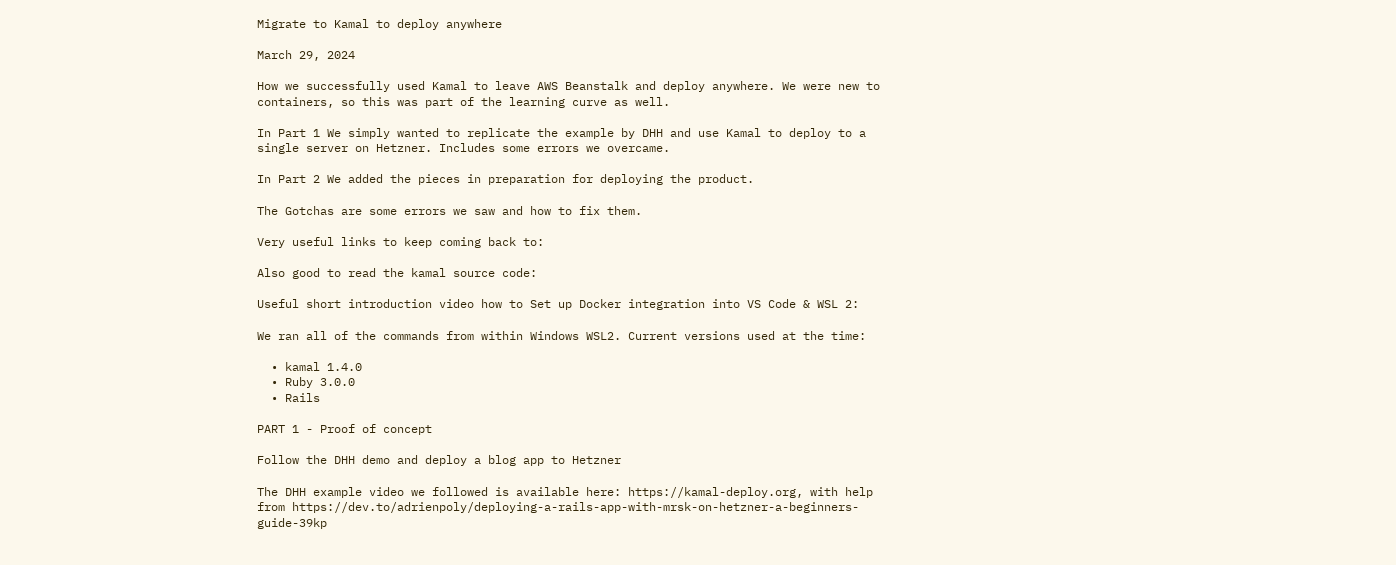Migrate to Kamal to deploy anywhere

March 29, 2024

How we successfully used Kamal to leave AWS Beanstalk and deploy anywhere. We were new to containers, so this was part of the learning curve as well.

In Part 1 We simply wanted to replicate the example by DHH and use Kamal to deploy to a single server on Hetzner. Includes some errors we overcame.

In Part 2 We added the pieces in preparation for deploying the product.

The Gotchas are some errors we saw and how to fix them.

Very useful links to keep coming back to:

Also good to read the kamal source code:

Useful short introduction video how to Set up Docker integration into VS Code & WSL 2:

We ran all of the commands from within Windows WSL2. Current versions used at the time:

  • kamal 1.4.0
  • Ruby 3.0.0
  • Rails

PART 1 - Proof of concept

Follow the DHH demo and deploy a blog app to Hetzner

The DHH example video we followed is available here: https://kamal-deploy.org, with help from https://dev.to/adrienpoly/deploying-a-rails-app-with-mrsk-on-hetzner-a-beginners-guide-39kp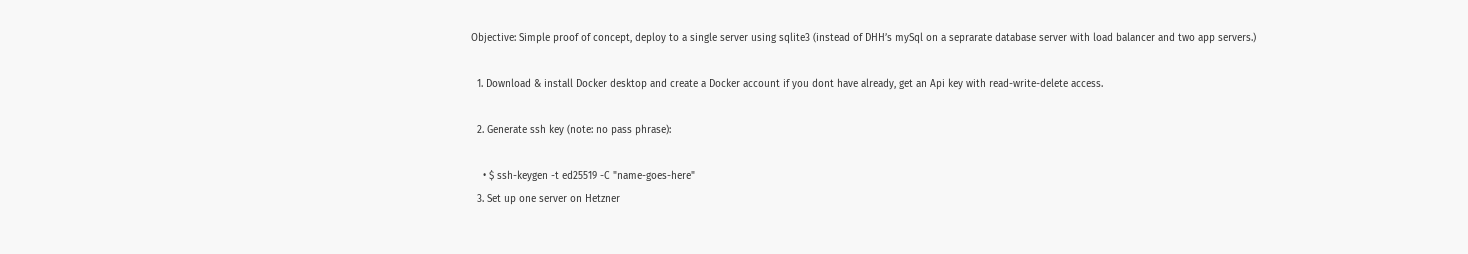Objective: Simple proof of concept, deploy to a single server using sqlite3 (instead of DHH’s mySql on a seprarate database server with load balancer and two app servers.)

  1. Download & install Docker desktop and create a Docker account if you dont have already, get an Api key with read-write-delete access.

  2. Generate ssh key (note: no pass phrase):

    • $ ssh-keygen -t ed25519 -C "name-goes-here"
  3. Set up one server on Hetzner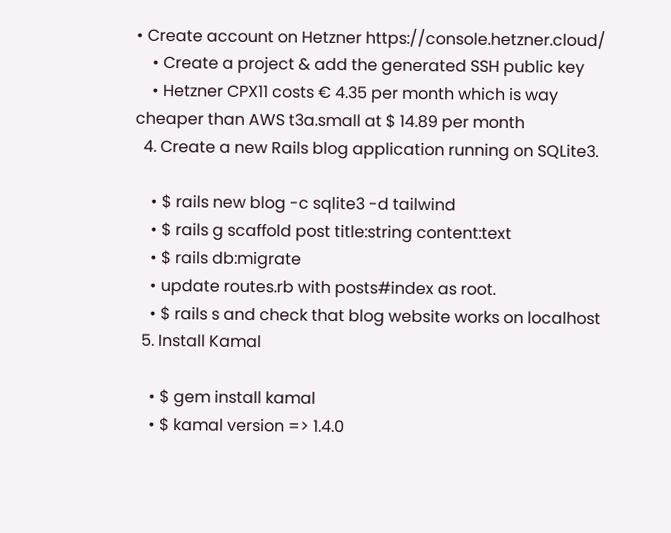• Create account on Hetzner https://console.hetzner.cloud/
    • Create a project & add the generated SSH public key
    • Hetzner CPX11 costs € 4.35 per month which is way cheaper than AWS t3a.small at $ 14.89 per month
  4. Create a new Rails blog application running on SQLite3.

    • $ rails new blog -c sqlite3 -d tailwind
    • $ rails g scaffold post title:string content:text
    • $ rails db:migrate
    • update routes.rb with posts#index as root.
    • $ rails s and check that blog website works on localhost
  5. Install Kamal

    • $ gem install kamal
    • $ kamal version => 1.4.0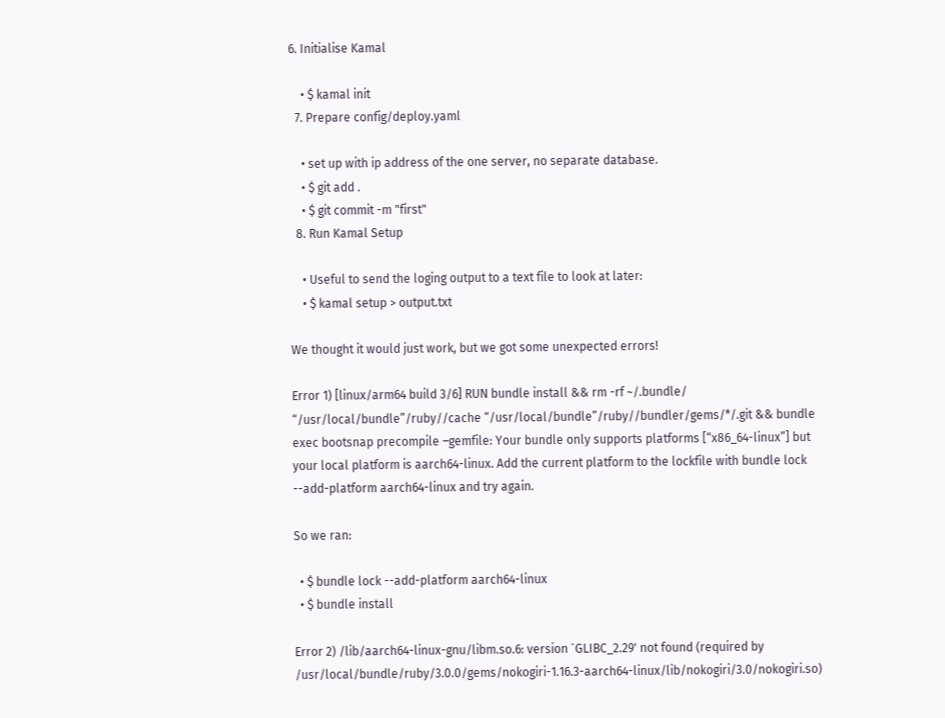6. Initialise Kamal

    • $ kamal init
  7. Prepare config/deploy.yaml

    • set up with ip address of the one server, no separate database.
    • $ git add .
    • $ git commit -m "first"
  8. Run Kamal Setup

    • Useful to send the loging output to a text file to look at later:
    • $ kamal setup > output.txt

We thought it would just work, but we got some unexpected errors!

Error 1) [linux/arm64 build 3/6] RUN bundle install && rm -rf ~/.bundle/ “/usr/local/bundle”/ruby//cache “/usr/local/bundle”/ruby//bundler/gems/*/.git && bundle exec bootsnap precompile –gemfile: Your bundle only supports platforms [“x86_64-linux”] but your local platform is aarch64-linux. Add the current platform to the lockfile with bundle lock --add-platform aarch64-linux and try again.

So we ran:

  • $ bundle lock --add-platform aarch64-linux
  • $ bundle install

Error 2) /lib/aarch64-linux-gnu/libm.so.6: version `GLIBC_2.29' not found (required by /usr/local/bundle/ruby/3.0.0/gems/nokogiri-1.16.3-aarch64-linux/lib/nokogiri/3.0/nokogiri.so)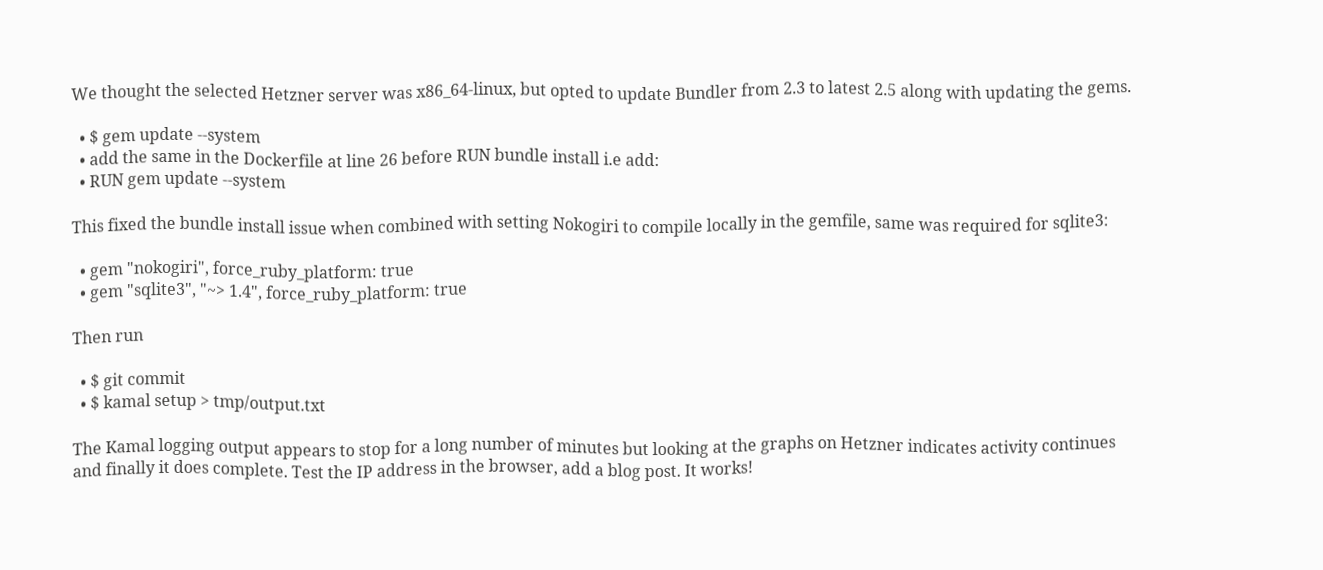We thought the selected Hetzner server was x86_64-linux, but opted to update Bundler from 2.3 to latest 2.5 along with updating the gems.

  • $ gem update --system
  • add the same in the Dockerfile at line 26 before RUN bundle install i.e add:
  • RUN gem update --system

This fixed the bundle install issue when combined with setting Nokogiri to compile locally in the gemfile, same was required for sqlite3:

  • gem "nokogiri", force_ruby_platform: true
  • gem "sqlite3", "~> 1.4", force_ruby_platform: true

Then run

  • $ git commit
  • $ kamal setup > tmp/output.txt

The Kamal logging output appears to stop for a long number of minutes but looking at the graphs on Hetzner indicates activity continues and finally it does complete. Test the IP address in the browser, add a blog post. It works!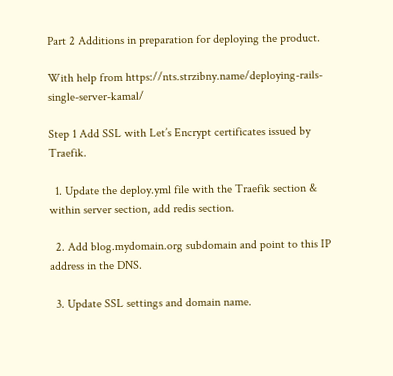Part 2 Additions in preparation for deploying the product.

With help from https://nts.strzibny.name/deploying-rails-single-server-kamal/

Step 1 Add SSL with Let’s Encrypt certificates issued by Traefik.

  1. Update the deploy.yml file with the Traefik section & within server section, add redis section.

  2. Add blog.mydomain.org subdomain and point to this IP address in the DNS.

  3. Update SSL settings and domain name.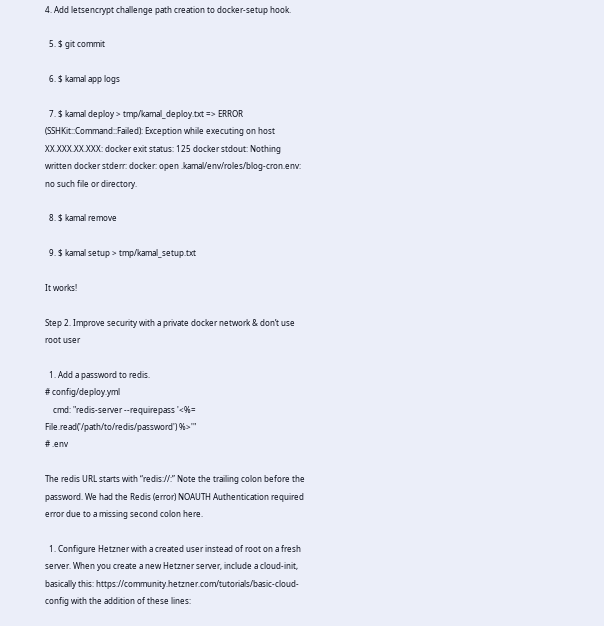4. Add letsencrypt challenge path creation to docker-setup hook.

  5. $ git commit

  6. $ kamal app logs

  7. $ kamal deploy > tmp/kamal_deploy.txt => ERROR (SSHKit::Command::Failed): Exception while executing on host XX.XXX.XX.XXX: docker exit status: 125 docker stdout: Nothing written docker stderr: docker: open .kamal/env/roles/blog-cron.env: no such file or directory.

  8. $ kamal remove

  9. $ kamal setup > tmp/kamal_setup.txt

It works!

Step 2. Improve security with a private docker network & don’t use root user

  1. Add a password to redis.
# config/deploy.yml
    cmd: "redis-server --requirepass '<%= File.read('/path/to/redis/password') %>'"
# .env

The redis URL starts with “redis://:” Note the trailing colon before the password. We had the Redis (error) NOAUTH Authentication required error due to a missing second colon here.

  1. Configure Hetzner with a created user instead of root on a fresh server. When you create a new Hetzner server, include a cloud-init, basically this: https://community.hetzner.com/tutorials/basic-cloud-config with the addition of these lines: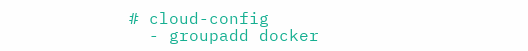# cloud-config
  - groupadd docker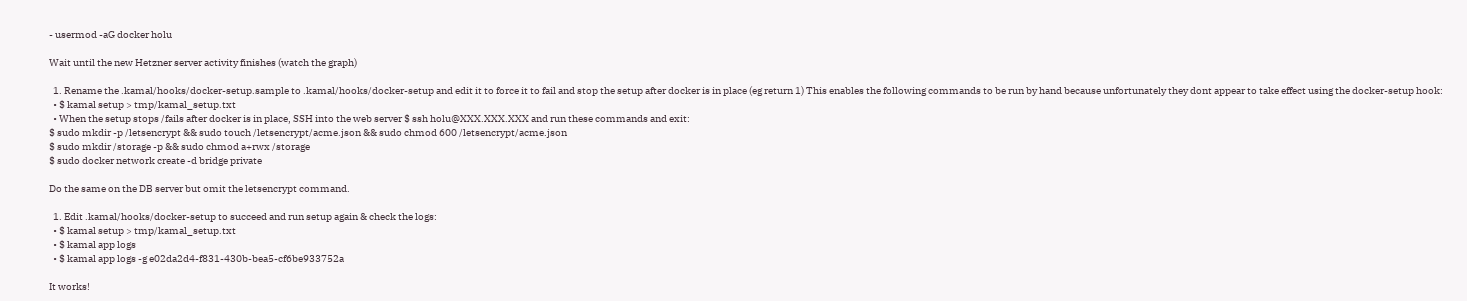- usermod -aG docker holu

Wait until the new Hetzner server activity finishes (watch the graph)

  1. Rename the .kamal/hooks/docker-setup.sample to .kamal/hooks/docker-setup and edit it to force it to fail and stop the setup after docker is in place (eg return 1) This enables the following commands to be run by hand because unfortunately they dont appear to take effect using the docker-setup hook:
  • $ kamal setup > tmp/kamal_setup.txt
  • When the setup stops /fails after docker is in place, SSH into the web server $ ssh holu@XXX.XXX.XXX and run these commands and exit:
$ sudo mkdir -p /letsencrypt && sudo touch /letsencrypt/acme.json && sudo chmod 600 /letsencrypt/acme.json
$ sudo mkdir /storage -p && sudo chmod a+rwx /storage
$ sudo docker network create -d bridge private

Do the same on the DB server but omit the letsencrypt command.

  1. Edit .kamal/hooks/docker-setup to succeed and run setup again & check the logs:
  • $ kamal setup > tmp/kamal_setup.txt
  • $ kamal app logs
  • $ kamal app logs -g e02da2d4-f831-430b-bea5-cf6be933752a

It works!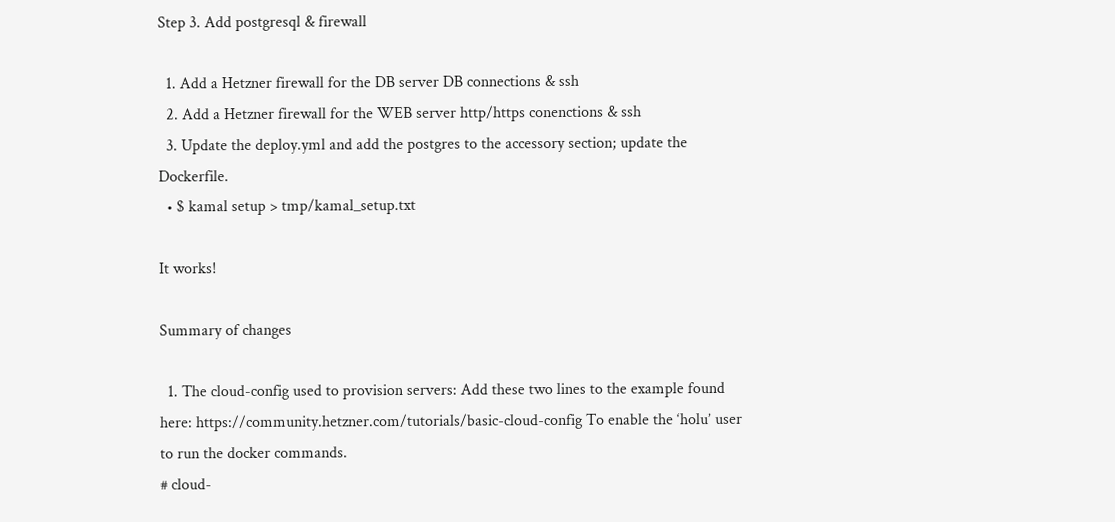Step 3. Add postgresql & firewall

  1. Add a Hetzner firewall for the DB server DB connections & ssh
  2. Add a Hetzner firewall for the WEB server http/https conenctions & ssh
  3. Update the deploy.yml and add the postgres to the accessory section; update the Dockerfile.
  • $ kamal setup > tmp/kamal_setup.txt

It works!

Summary of changes

  1. The cloud-config used to provision servers: Add these two lines to the example found here: https://community.hetzner.com/tutorials/basic-cloud-config To enable the ‘holu’ user to run the docker commands.
# cloud-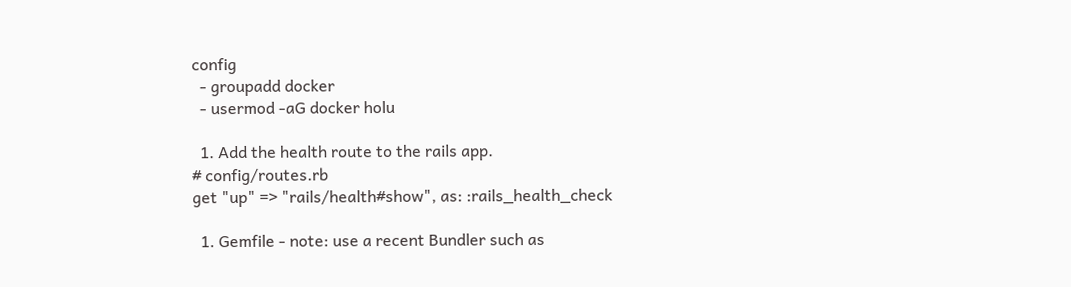config
  - groupadd docker
  - usermod -aG docker holu

  1. Add the health route to the rails app.
# config/routes.rb
get "up" => "rails/health#show", as: :rails_health_check

  1. Gemfile - note: use a recent Bundler such as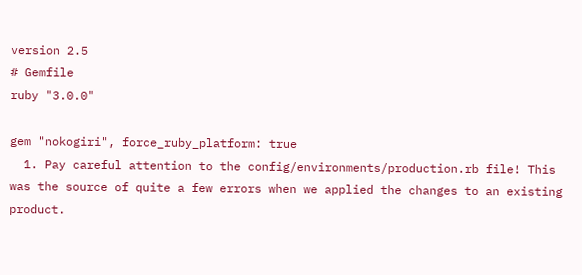version 2.5
# Gemfile
ruby "3.0.0"

gem "nokogiri", force_ruby_platform: true
  1. Pay careful attention to the config/environments/production.rb file! This was the source of quite a few errors when we applied the changes to an existing product.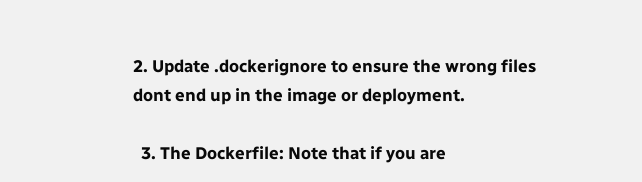2. Update .dockerignore to ensure the wrong files dont end up in the image or deployment.

  3. The Dockerfile: Note that if you are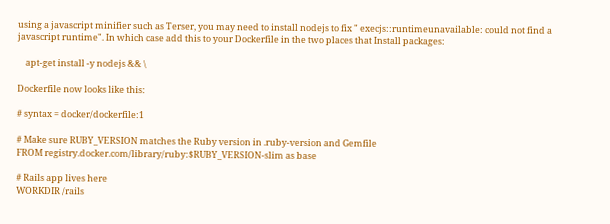using a javascript minifier such as Terser, you may need to install nodejs to fix " execjs::runtimeunavailable: could not find a javascript runtime". In which case add this to your Dockerfile in the two places that Install packages:

    apt-get install -y nodejs && \

Dockerfile now looks like this:

# syntax = docker/dockerfile:1

# Make sure RUBY_VERSION matches the Ruby version in .ruby-version and Gemfile
FROM registry.docker.com/library/ruby:$RUBY_VERSION-slim as base

# Rails app lives here
WORKDIR /rails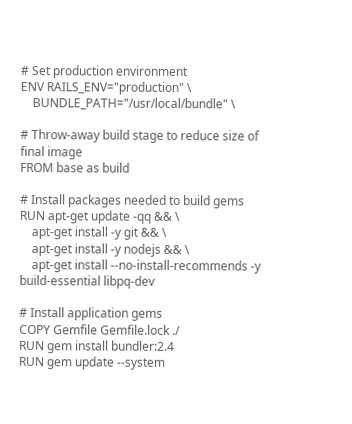# Set production environment
ENV RAILS_ENV="production" \
    BUNDLE_PATH="/usr/local/bundle" \

# Throw-away build stage to reduce size of final image
FROM base as build

# Install packages needed to build gems
RUN apt-get update -qq && \
    apt-get install -y git && \
    apt-get install -y nodejs && \
    apt-get install --no-install-recommends -y build-essential libpq-dev

# Install application gems
COPY Gemfile Gemfile.lock ./
RUN gem install bundler:2.4
RUN gem update --system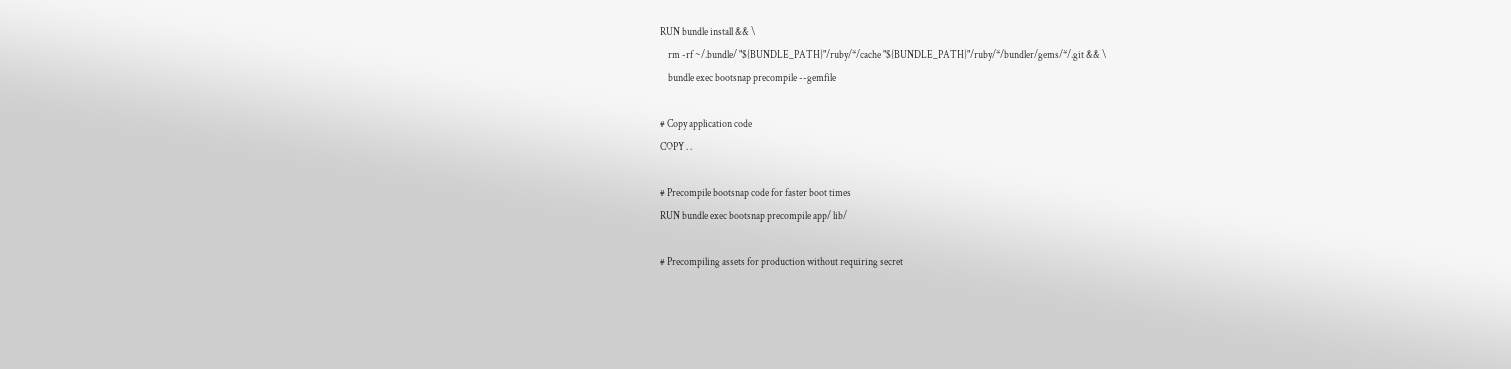RUN bundle install && \
    rm -rf ~/.bundle/ "${BUNDLE_PATH}"/ruby/*/cache "${BUNDLE_PATH}"/ruby/*/bundler/gems/*/.git && \
    bundle exec bootsnap precompile --gemfile

# Copy application code
COPY . .

# Precompile bootsnap code for faster boot times
RUN bundle exec bootsnap precompile app/ lib/

# Precompiling assets for production without requiring secret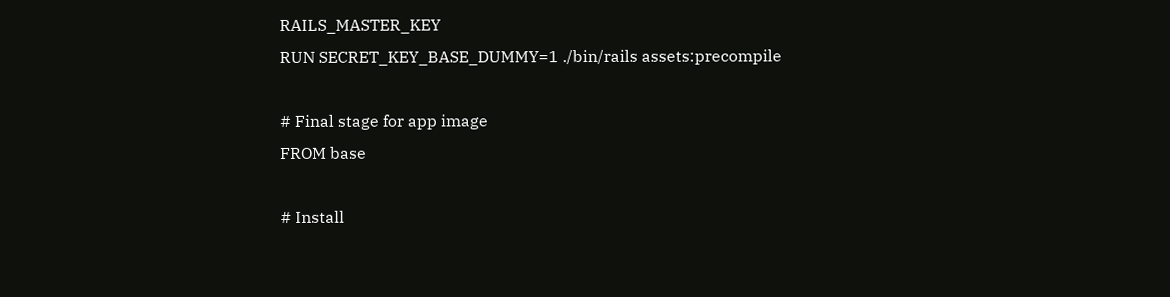RAILS_MASTER_KEY
RUN SECRET_KEY_BASE_DUMMY=1 ./bin/rails assets:precompile

# Final stage for app image
FROM base

# Install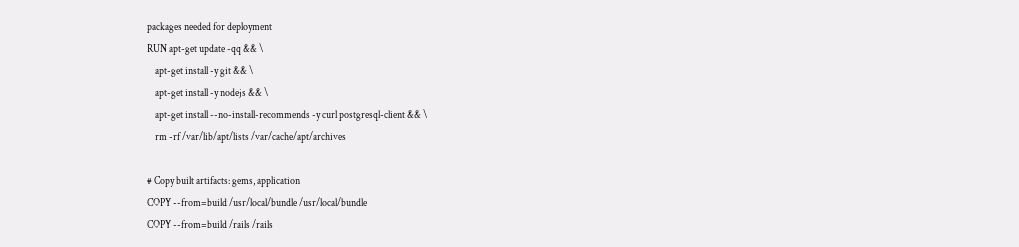packages needed for deployment
RUN apt-get update -qq && \
    apt-get install -y git && \
    apt-get install -y nodejs && \
    apt-get install --no-install-recommends -y curl postgresql-client && \
    rm -rf /var/lib/apt/lists /var/cache/apt/archives

# Copy built artifacts: gems, application
COPY --from=build /usr/local/bundle /usr/local/bundle
COPY --from=build /rails /rails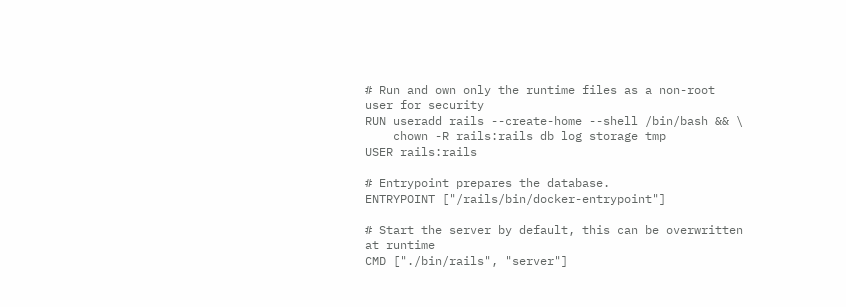# Run and own only the runtime files as a non-root user for security
RUN useradd rails --create-home --shell /bin/bash && \
    chown -R rails:rails db log storage tmp
USER rails:rails

# Entrypoint prepares the database.
ENTRYPOINT ["/rails/bin/docker-entrypoint"]

# Start the server by default, this can be overwritten at runtime
CMD ["./bin/rails", "server"]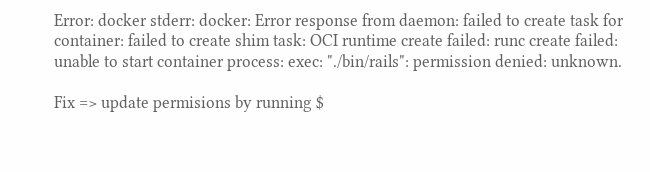Error: docker stderr: docker: Error response from daemon: failed to create task for container: failed to create shim task: OCI runtime create failed: runc create failed: unable to start container process: exec: "./bin/rails": permission denied: unknown.

Fix => update permisions by running $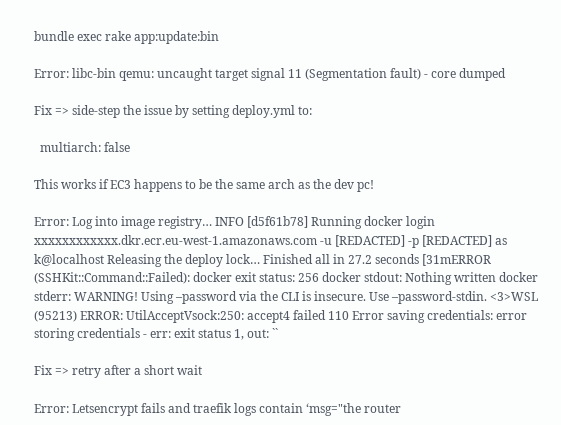bundle exec rake app:update:bin

Error: libc-bin qemu: uncaught target signal 11 (Segmentation fault) - core dumped

Fix => side-step the issue by setting deploy.yml to:

  multiarch: false

This works if EC3 happens to be the same arch as the dev pc!

Error: Log into image registry… INFO [d5f61b78] Running docker login xxxxxxxxxxxx.dkr.ecr.eu-west-1.amazonaws.com -u [REDACTED] -p [REDACTED] as k@localhost Releasing the deploy lock… Finished all in 27.2 seconds [31mERROR (SSHKit::Command::Failed): docker exit status: 256 docker stdout: Nothing written docker stderr: WARNING! Using –password via the CLI is insecure. Use –password-stdin. <3>WSL (95213) ERROR: UtilAcceptVsock:250: accept4 failed 110 Error saving credentials: error storing credentials - err: exit status 1, out: ``

Fix => retry after a short wait

Error: Letsencrypt fails and traefik logs contain ‘msg="the router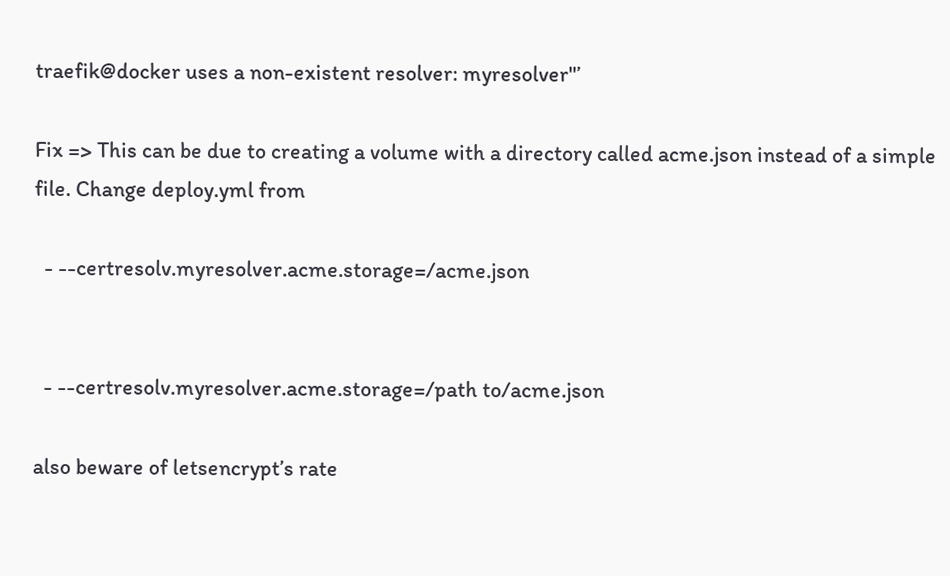traefik@docker uses a non-existent resolver: myresolver"’

Fix => This can be due to creating a volume with a directory called acme.json instead of a simple file. Change deploy.yml from

  - --certresolv.myresolver.acme.storage=/acme.json


  - --certresolv.myresolver.acme.storage=/path to/acme.json

also beware of letsencrypt’s rate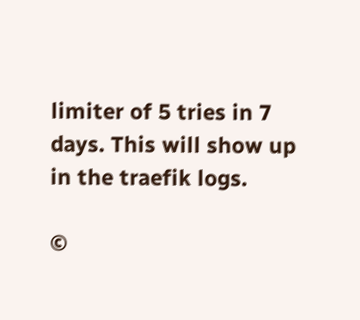limiter of 5 tries in 7 days. This will show up in the traefik logs.

©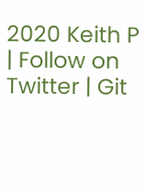2020 Keith P | Follow on Twitter | Git